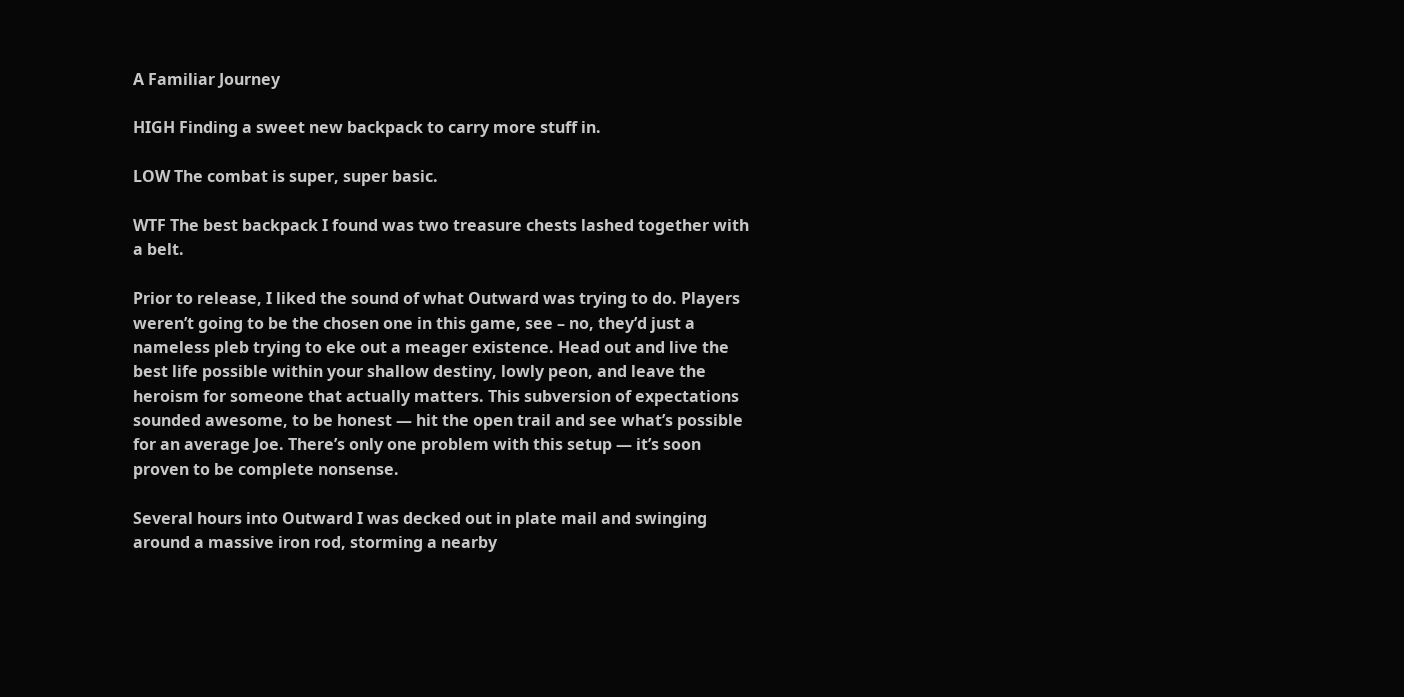A Familiar Journey

HIGH Finding a sweet new backpack to carry more stuff in.

LOW The combat is super, super basic.

WTF The best backpack I found was two treasure chests lashed together with a belt.

Prior to release, I liked the sound of what Outward was trying to do. Players weren’t going to be the chosen one in this game, see – no, they’d just a nameless pleb trying to eke out a meager existence. Head out and live the best life possible within your shallow destiny, lowly peon, and leave the heroism for someone that actually matters. This subversion of expectations sounded awesome, to be honest — hit the open trail and see what’s possible for an average Joe. There’s only one problem with this setup — it’s soon proven to be complete nonsense.

Several hours into Outward I was decked out in plate mail and swinging around a massive iron rod, storming a nearby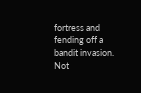fortress and fending off a bandit invasion. Not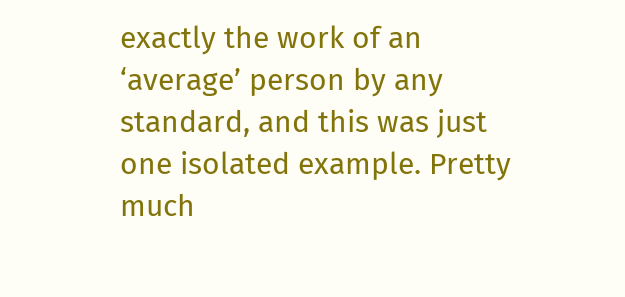exactly the work of an ‘average’ person by any standard, and this was just one isolated example. Pretty much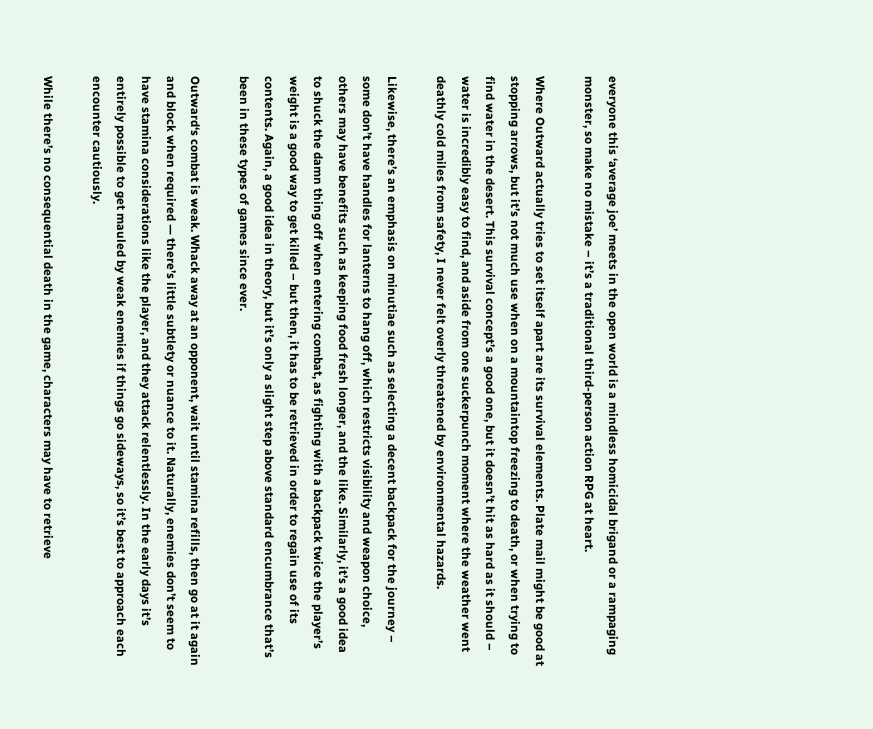everyone this ‘average joe’ meets in the open world is a mindless homicidal brigand or a rampaging monster, so make no mistake – it’s a traditional third-person action RPG at heart.

Where Outward actually tries to set itself apart are its survival elements. Plate mail might be good at stopping arrows, but it’s not much use when on a mountaintop freezing to death, or when trying to find water in the desert. This survival concept’s a good one, but it doesn’t hit as hard as it should – water is incredibly easy to find, and aside from one suckerpunch moment where the weather went deathly cold miles from safety, I never felt overly threatened by environmental hazards.

Likewise, there’s an emphasis on minutiae such as selecting a decent backpack for the journey – some don’t have handles for lanterns to hang off, which restricts visibility and weapon choice, others may have benefits such as keeping food fresh longer, and the like. Similarly, it’s a good idea to shuck the damn thing off when entering combat, as fighting with a backpack twice the player’s weight is a good way to get killed – but then, it has to be retrieved in order to regain use of its contents. Again, a good idea in theory, but it’s only a slight step above standard encumbrance that’s been in these types of games since ever.

Outward‘s combat is weak. Whack away at an opponent, wait until stamina refills, then go at it again and block when required — there’s little subtlety or nuance to it. Naturally, enemies don’t seem to have stamina considerations like the player, and they attack relentlessly. In the early days it’s entirely possible to get mauled by weak enemies if things go sideways, so it’s best to approach each encounter cautiously.

While there’s no consequential death in the game, characters may have to retrieve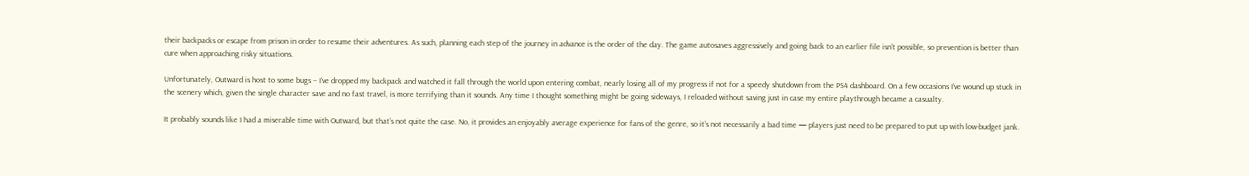their backpacks or escape from prison in order to resume their adventures. As such, planning each step of the journey in advance is the order of the day. The game autosaves aggressively and going back to an earlier file isn’t possible, so prevention is better than cure when approaching risky situations.

Unfortunately, Outward is host to some bugs – I’ve dropped my backpack and watched it fall through the world upon entering combat, nearly losing all of my progress if not for a speedy shutdown from the PS4 dashboard. On a few occasions I’ve wound up stuck in the scenery which, given the single character save and no fast travel, is more terrifying than it sounds. Any time I thought something might be going sideways, I reloaded without saving just in case my entire playthrough became a casualty.

It probably sounds like I had a miserable time with Outward, but that’s not quite the case. No, it provides an enjoyably average experience for fans of the genre, so it’s not necessarily a bad time — players just need to be prepared to put up with low-budget jank.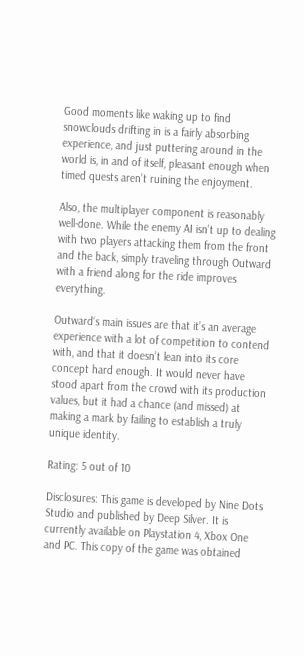Good moments like waking up to find snowclouds drifting in is a fairly absorbing experience, and just puttering around in the world is, in and of itself, pleasant enough when timed quests aren’t ruining the enjoyment.

Also, the multiplayer component is reasonably well-done. While the enemy AI isn’t up to dealing with two players attacking them from the front and the back, simply traveling through Outward with a friend along for the ride improves everything.

Outward‘s main issues are that it’s an average experience with a lot of competition to contend with, and that it doesn’t lean into its core concept hard enough. It would never have stood apart from the crowd with its production values, but it had a chance (and missed) at making a mark by failing to establish a truly unique identity.

Rating: 5 out of 10

Disclosures: This game is developed by Nine Dots Studio and published by Deep Silver. It is currently available on Playstation 4, Xbox One and PC. This copy of the game was obtained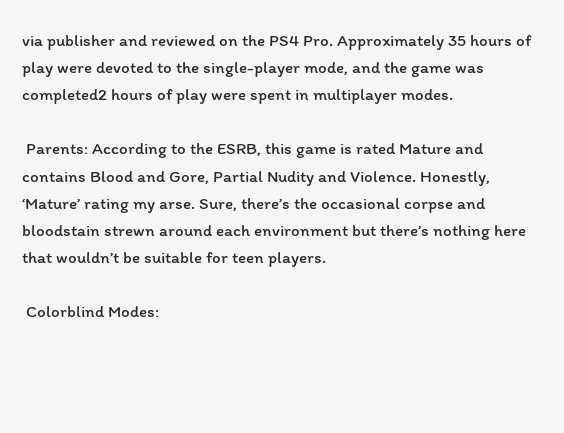via publisher and reviewed on the PS4 Pro. Approximately 35 hours of play were devoted to the single-player mode, and the game was completed2 hours of play were spent in multiplayer modes.

 Parents: According to the ESRB, this game is rated Mature and contains Blood and Gore, Partial Nudity and Violence. Honestly, ‘Mature’ rating my arse. Sure, there’s the occasional corpse and bloodstain strewn around each environment but there’s nothing here that wouldn’t be suitable for teen players.

 Colorblind Modes: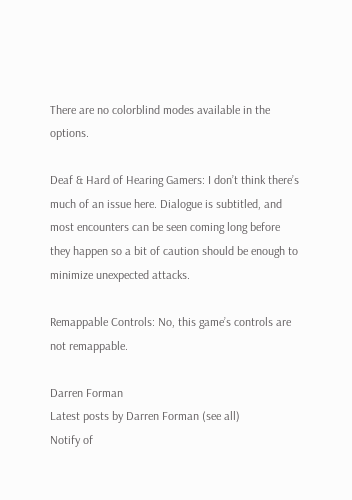There are no colorblind modes available in the options.

Deaf & Hard of Hearing Gamers: I don’t think there’s much of an issue here. Dialogue is subtitled, and most encounters can be seen coming long before they happen so a bit of caution should be enough to minimize unexpected attacks.

Remappable Controls: No, this game’s controls are not remappable.

Darren Forman
Latest posts by Darren Forman (see all)
Notify of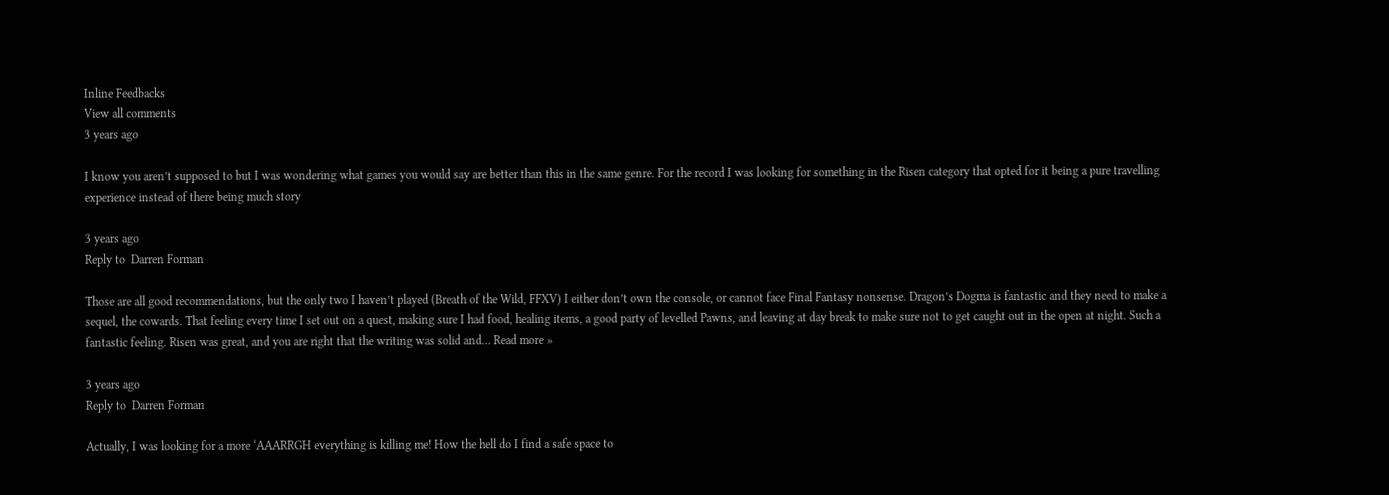Inline Feedbacks
View all comments
3 years ago

I know you aren’t supposed to but I was wondering what games you would say are better than this in the same genre. For the record I was looking for something in the Risen category that opted for it being a pure travelling experience instead of there being much story

3 years ago
Reply to  Darren Forman

Those are all good recommendations, but the only two I haven’t played (Breath of the Wild, FFXV) I either don’t own the console, or cannot face Final Fantasy nonsense. Dragon’s Dogma is fantastic and they need to make a sequel, the cowards. That feeling every time I set out on a quest, making sure I had food, healing items, a good party of levelled Pawns, and leaving at day break to make sure not to get caught out in the open at night. Such a fantastic feeling. Risen was great, and you are right that the writing was solid and… Read more »

3 years ago
Reply to  Darren Forman

Actually, I was looking for a more ‘AAARRGH everything is killing me! How the hell do I find a safe space to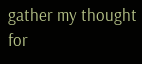gather my thought for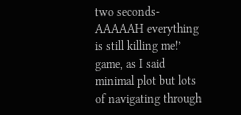two seconds- AAAAAH everything is still killing me!’ game, as I said minimal plot but lots of navigating through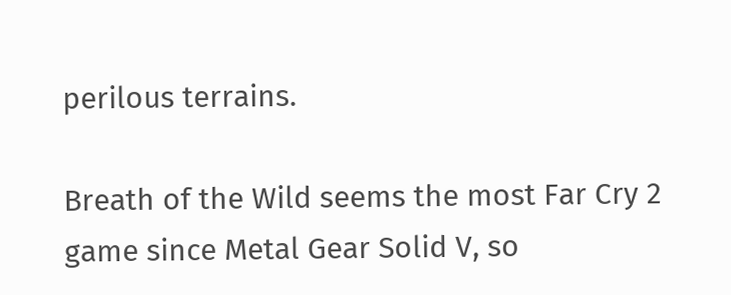perilous terrains.

Breath of the Wild seems the most Far Cry 2 game since Metal Gear Solid V, so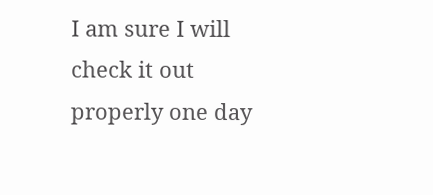I am sure I will check it out properly one day